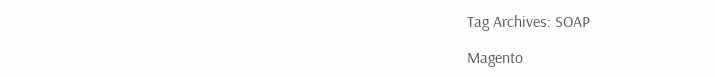Tag Archives: SOAP

Magento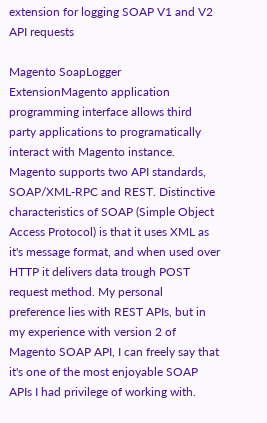extension for logging SOAP V1 and V2 API requests

Magento SoapLogger ExtensionMagento application programming interface allows third party applications to programatically interact with Magento instance. Magento supports two API standards, SOAP/XML-RPC and REST. Distinctive characteristics of SOAP (Simple Object Access Protocol) is that it uses XML as it's message format, and when used over HTTP it delivers data trough POST request method. My personal preference lies with REST APIs, but in my experience with version 2 of Magento SOAP API, I can freely say that it's one of the most enjoyable SOAP APIs I had privilege of working with.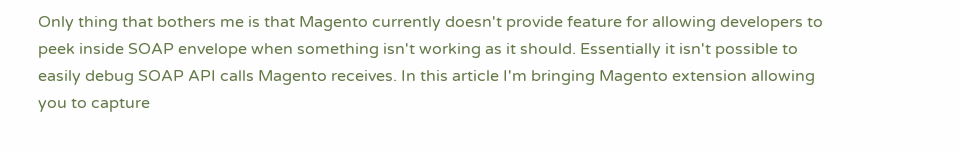Only thing that bothers me is that Magento currently doesn't provide feature for allowing developers to peek inside SOAP envelope when something isn't working as it should. Essentially it isn't possible to easily debug SOAP API calls Magento receives. In this article I'm bringing Magento extension allowing you to capture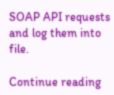SOAP API requests and log them into file.

Continue reading